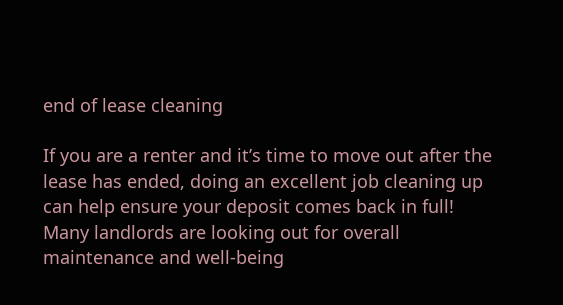end of lease cleaning

If you are a renter and it’s time to move out after the lease has ended, doing an excellent job cleaning up can help ensure your deposit comes back in full!  Many landlords are looking out for overall maintenance and well-being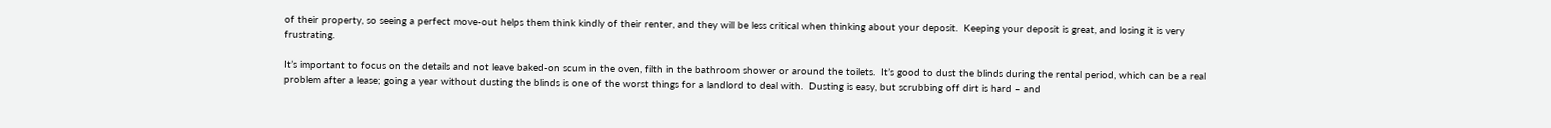of their property, so seeing a perfect move-out helps them think kindly of their renter, and they will be less critical when thinking about your deposit.  Keeping your deposit is great, and losing it is very frustrating.

It’s important to focus on the details and not leave baked-on scum in the oven, filth in the bathroom shower or around the toilets.  It’s good to dust the blinds during the rental period, which can be a real problem after a lease; going a year without dusting the blinds is one of the worst things for a landlord to deal with.  Dusting is easy, but scrubbing off dirt is hard – and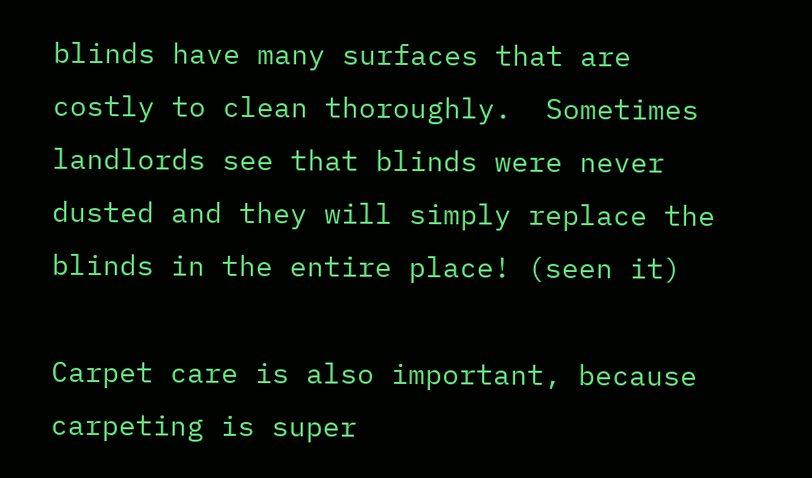blinds have many surfaces that are costly to clean thoroughly.  Sometimes landlords see that blinds were never dusted and they will simply replace the blinds in the entire place! (seen it)

Carpet care is also important, because carpeting is super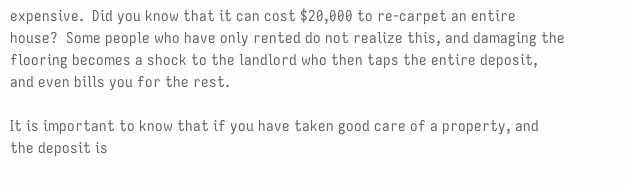expensive.  Did you know that it can cost $20,000 to re-carpet an entire house?  Some people who have only rented do not realize this, and damaging the flooring becomes a shock to the landlord who then taps the entire deposit, and even bills you for the rest.

It is important to know that if you have taken good care of a property, and the deposit is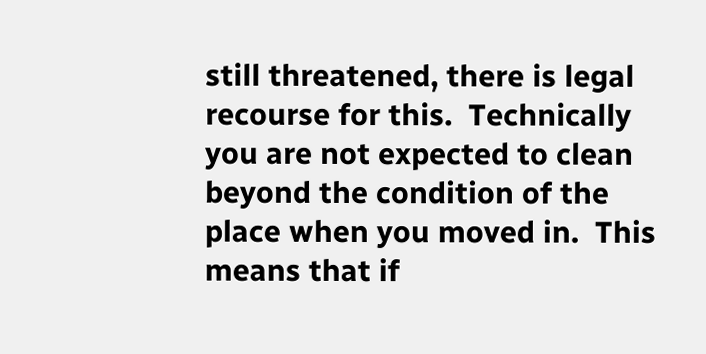still threatened, there is legal recourse for this.  Technically you are not expected to clean beyond the condition of the place when you moved in.  This means that if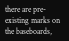there are pre-existing marks on the baseboards,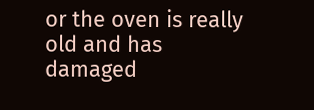or the oven is really old and has damaged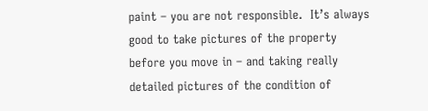paint – you are not responsible.  It’s always good to take pictures of the property before you move in – and taking really detailed pictures of the condition of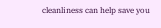cleanliness can help save you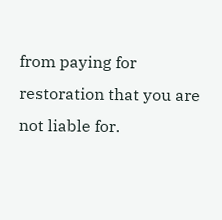from paying for restoration that you are not liable for.